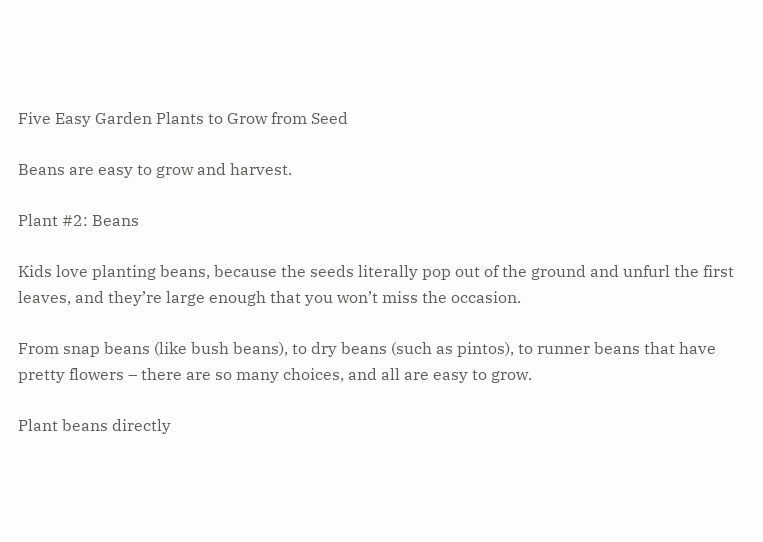Five Easy Garden Plants to Grow from Seed

Beans are easy to grow and harvest.

Plant #2: Beans

Kids love planting beans, because the seeds literally pop out of the ground and unfurl the first leaves, and they’re large enough that you won’t miss the occasion.

From snap beans (like bush beans), to dry beans (such as pintos), to runner beans that have pretty flowers – there are so many choices, and all are easy to grow.

Plant beans directly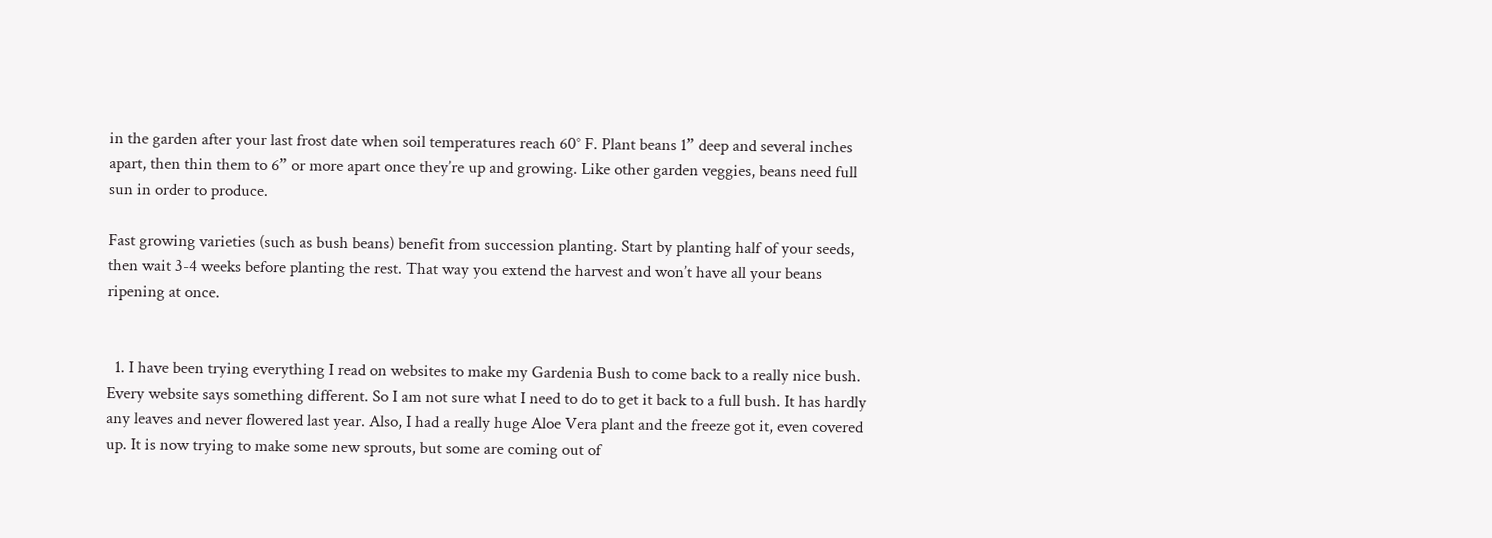in the garden after your last frost date when soil temperatures reach 60° F. Plant beans 1” deep and several inches apart, then thin them to 6” or more apart once they’re up and growing. Like other garden veggies, beans need full sun in order to produce.

Fast growing varieties (such as bush beans) benefit from succession planting. Start by planting half of your seeds, then wait 3-4 weeks before planting the rest. That way you extend the harvest and won’t have all your beans ripening at once.


  1. I have been trying everything I read on websites to make my Gardenia Bush to come back to a really nice bush. Every website says something different. So I am not sure what I need to do to get it back to a full bush. It has hardly any leaves and never flowered last year. Also, I had a really huge Aloe Vera plant and the freeze got it, even covered up. It is now trying to make some new sprouts, but some are coming out of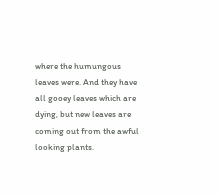where the humungous leaves were. And they have all gooey leaves which are dying, but new leaves are coming out from the awful looking plants.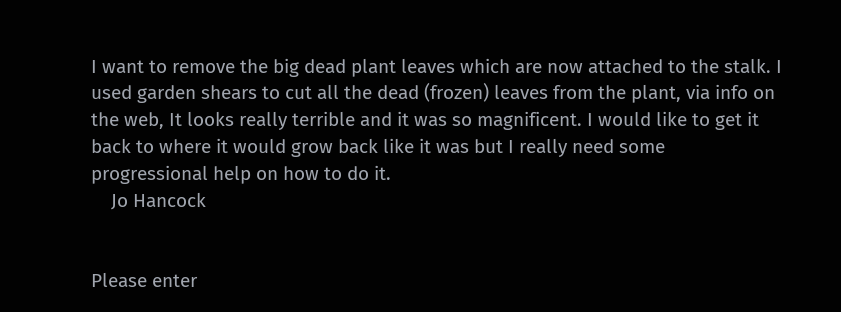I want to remove the big dead plant leaves which are now attached to the stalk. I used garden shears to cut all the dead (frozen) leaves from the plant, via info on the web, It looks really terrible and it was so magnificent. I would like to get it back to where it would grow back like it was but I really need some progressional help on how to do it.
    Jo Hancock


Please enter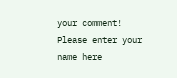your comment!
Please enter your name here